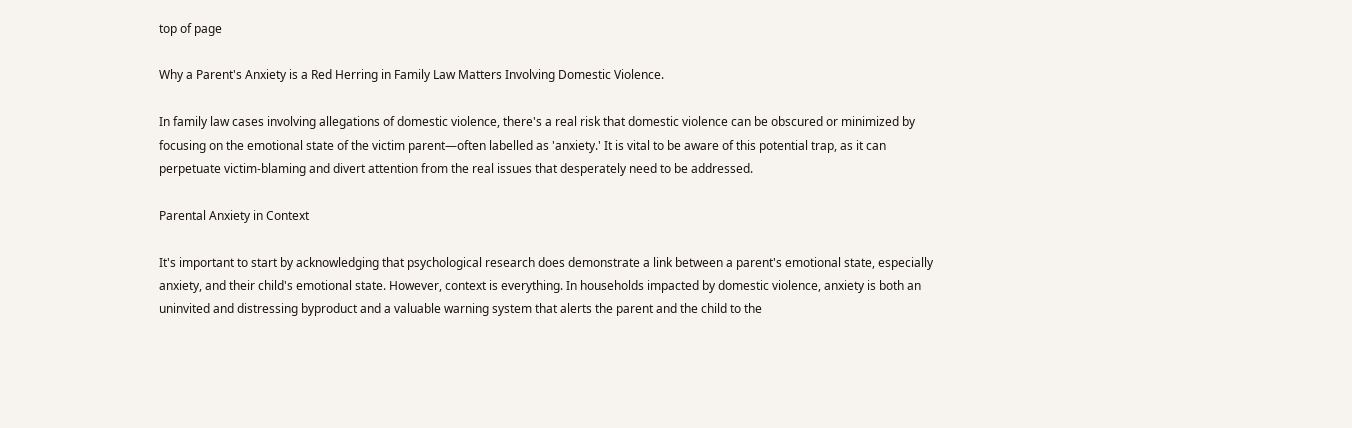top of page

Why a Parent's Anxiety is a Red Herring in Family Law Matters Involving Domestic Violence.

In family law cases involving allegations of domestic violence, there's a real risk that domestic violence can be obscured or minimized by focusing on the emotional state of the victim parent—often labelled as 'anxiety.' It is vital to be aware of this potential trap, as it can perpetuate victim-blaming and divert attention from the real issues that desperately need to be addressed.

Parental Anxiety in Context

It's important to start by acknowledging that psychological research does demonstrate a link between a parent's emotional state, especially anxiety, and their child's emotional state. However, context is everything. In households impacted by domestic violence, anxiety is both an uninvited and distressing byproduct and a valuable warning system that alerts the parent and the child to the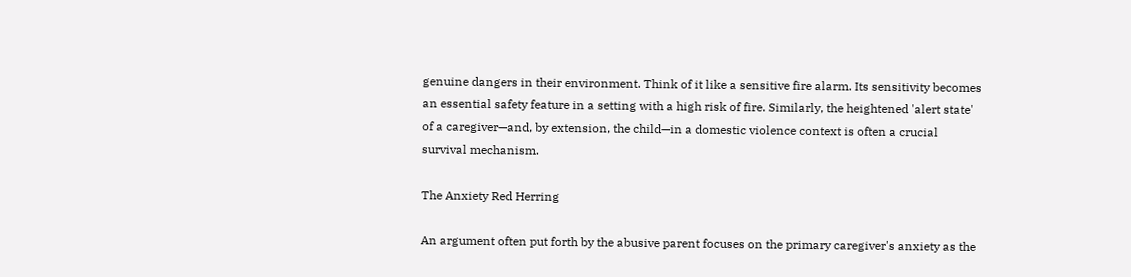genuine dangers in their environment. Think of it like a sensitive fire alarm. Its sensitivity becomes an essential safety feature in a setting with a high risk of fire. Similarly, the heightened 'alert state' of a caregiver—and, by extension, the child—in a domestic violence context is often a crucial survival mechanism.

The Anxiety Red Herring

An argument often put forth by the abusive parent focuses on the primary caregiver's anxiety as the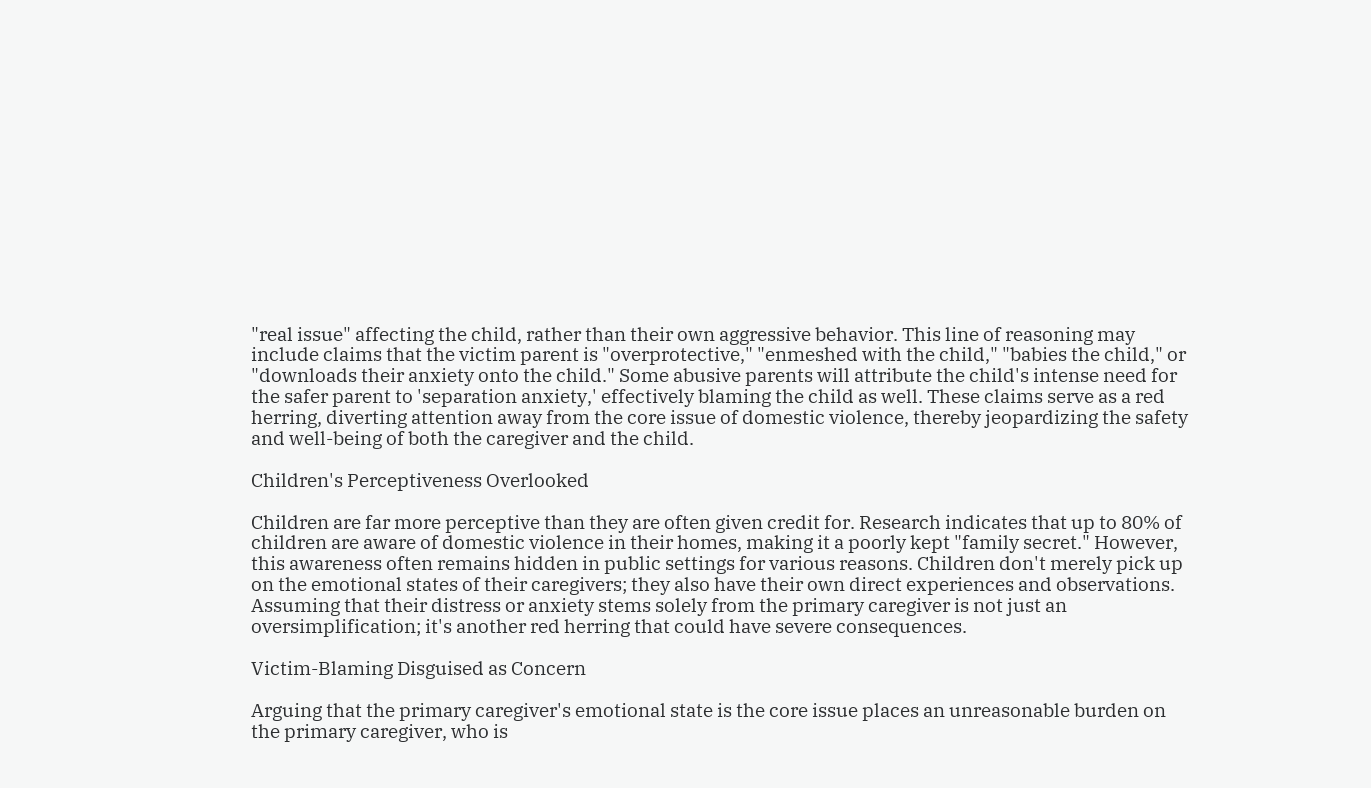"real issue" affecting the child, rather than their own aggressive behavior. This line of reasoning may include claims that the victim parent is "overprotective," "enmeshed with the child," "babies the child," or "downloads their anxiety onto the child." Some abusive parents will attribute the child's intense need for the safer parent to 'separation anxiety,' effectively blaming the child as well. These claims serve as a red herring, diverting attention away from the core issue of domestic violence, thereby jeopardizing the safety and well-being of both the caregiver and the child.

Children's Perceptiveness Overlooked

Children are far more perceptive than they are often given credit for. Research indicates that up to 80% of children are aware of domestic violence in their homes, making it a poorly kept "family secret." However, this awareness often remains hidden in public settings for various reasons. Children don't merely pick up on the emotional states of their caregivers; they also have their own direct experiences and observations. Assuming that their distress or anxiety stems solely from the primary caregiver is not just an oversimplification; it's another red herring that could have severe consequences.

Victim-Blaming Disguised as Concern

Arguing that the primary caregiver's emotional state is the core issue places an unreasonable burden on the primary caregiver, who is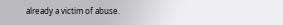already a victim of abuse.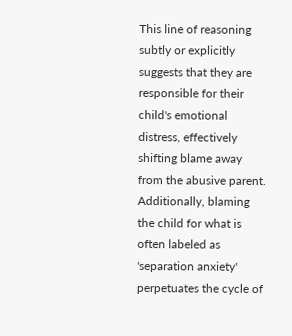This line of reasoning subtly or explicitly suggests that they are responsible for their child's emotional distress, effectively shifting blame away from the abusive parent. Additionally, blaming the child for what is often labeled as 'separation anxiety' perpetuates the cycle of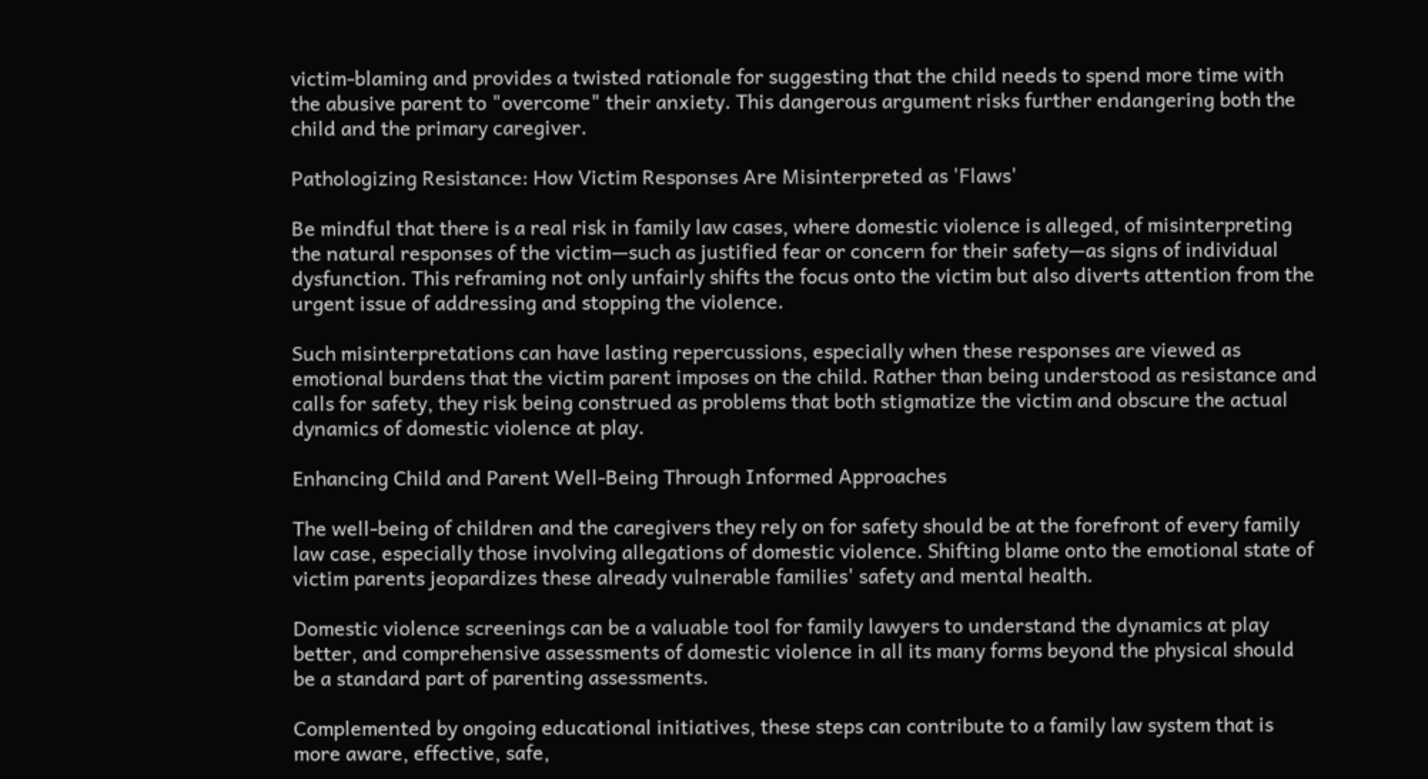victim-blaming and provides a twisted rationale for suggesting that the child needs to spend more time with the abusive parent to "overcome" their anxiety. This dangerous argument risks further endangering both the child and the primary caregiver.

Pathologizing Resistance: How Victim Responses Are Misinterpreted as 'Flaws'

Be mindful that there is a real risk in family law cases, where domestic violence is alleged, of misinterpreting the natural responses of the victim—such as justified fear or concern for their safety—as signs of individual dysfunction. This reframing not only unfairly shifts the focus onto the victim but also diverts attention from the urgent issue of addressing and stopping the violence.

Such misinterpretations can have lasting repercussions, especially when these responses are viewed as emotional burdens that the victim parent imposes on the child. Rather than being understood as resistance and calls for safety, they risk being construed as problems that both stigmatize the victim and obscure the actual dynamics of domestic violence at play.

Enhancing Child and Parent Well-Being Through Informed Approaches

The well-being of children and the caregivers they rely on for safety should be at the forefront of every family law case, especially those involving allegations of domestic violence. Shifting blame onto the emotional state of victim parents jeopardizes these already vulnerable families' safety and mental health.

Domestic violence screenings can be a valuable tool for family lawyers to understand the dynamics at play better, and comprehensive assessments of domestic violence in all its many forms beyond the physical should be a standard part of parenting assessments.

Complemented by ongoing educational initiatives, these steps can contribute to a family law system that is more aware, effective, safe,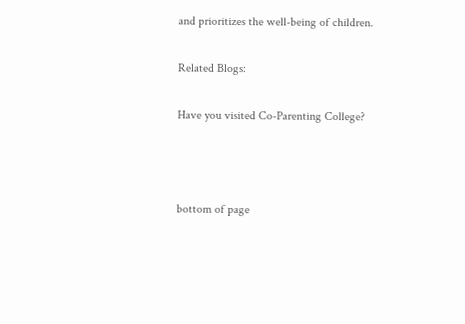and prioritizes the well-being of children.

Related Blogs:

Have you visited Co-Parenting College?



bottom of page